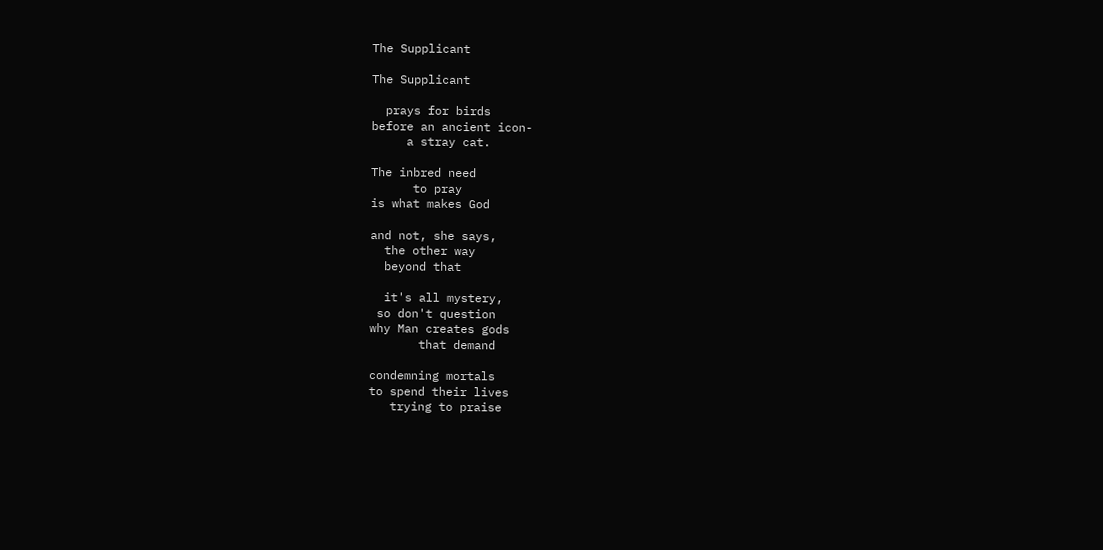The Supplicant

The Supplicant

  prays for birds
before an ancient icon-
     a stray cat.

The inbred need
      to pray
is what makes God

and not, she says,
  the other way
  beyond that

  it's all mystery,
 so don't question
why Man creates gods
       that demand

condemning mortals
to spend their lives
   trying to praise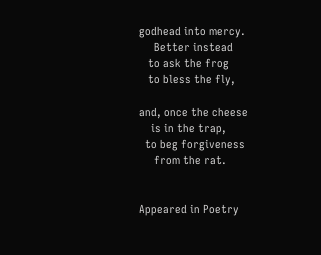godhead into mercy.
     Better instead
   to ask the frog
   to bless the fly,

and, once the cheese
    is in the trap,
  to beg forgiveness
     from the rat.


Appeared in Poetry